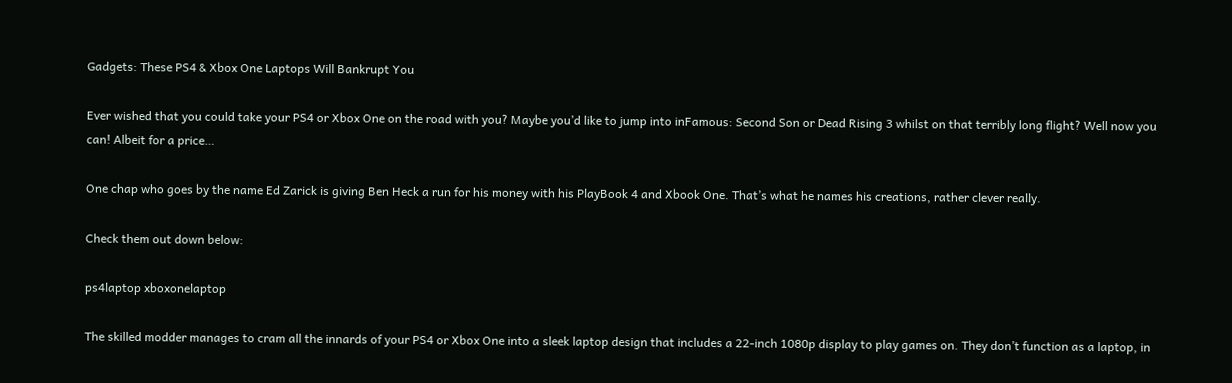Gadgets: These PS4 & Xbox One Laptops Will Bankrupt You

Ever wished that you could take your PS4 or Xbox One on the road with you? Maybe you’d like to jump into inFamous: Second Son or Dead Rising 3 whilst on that terribly long flight? Well now you can! Albeit for a price…

One chap who goes by the name Ed Zarick is giving Ben Heck a run for his money with his PlayBook 4 and Xbook One. That’s what he names his creations, rather clever really.

Check them out down below:

ps4laptop xboxonelaptop

The skilled modder manages to cram all the innards of your PS4 or Xbox One into a sleek laptop design that includes a 22-inch 1080p display to play games on. They don’t function as a laptop, in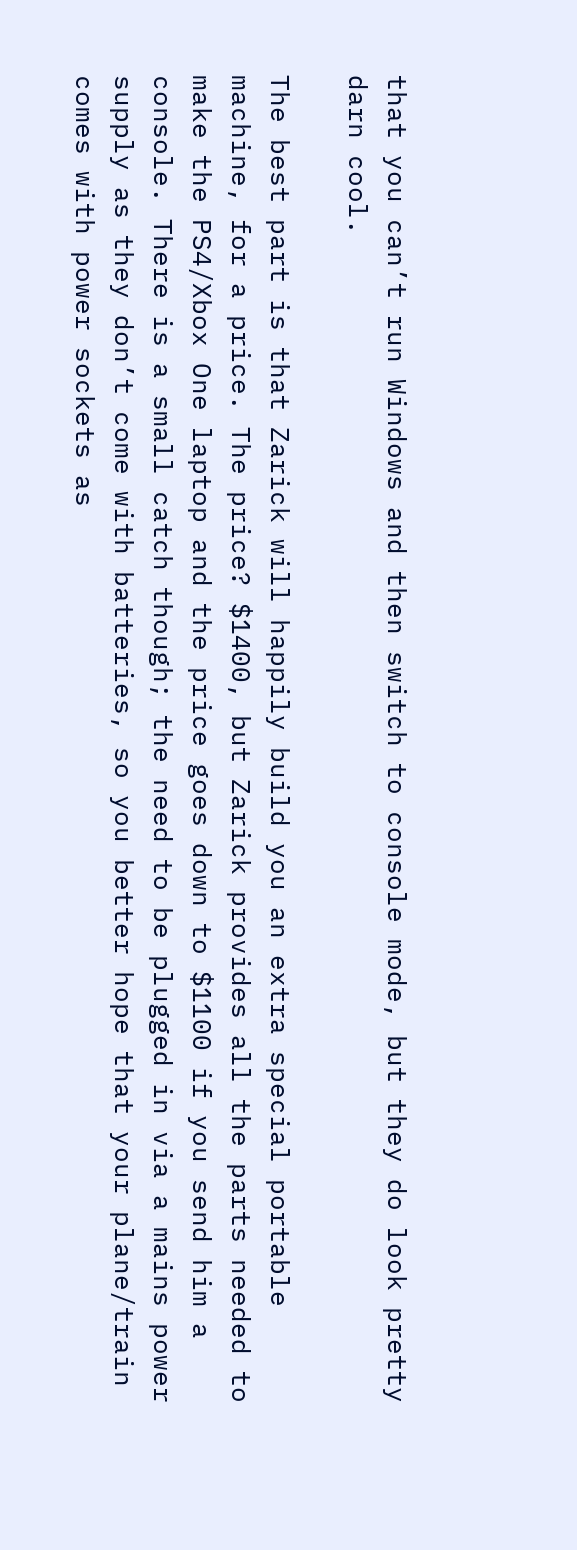that you can’t run Windows and then switch to console mode, but they do look pretty darn cool.

The best part is that Zarick will happily build you an extra special portable machine, for a price. The price? $1400, but Zarick provides all the parts needed to make the PS4/Xbox One laptop and the price goes down to $1100 if you send him a console. There is a small catch though; the need to be plugged in via a mains power supply as they don’t come with batteries, so you better hope that your plane/train comes with power sockets as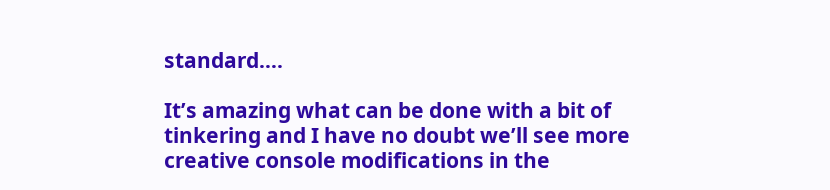standard….

It’s amazing what can be done with a bit of tinkering and I have no doubt we’ll see more creative console modifications in the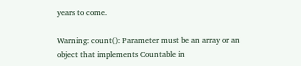years to come.

Warning: count(): Parameter must be an array or an object that implements Countable in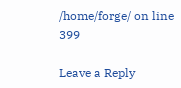/home/forge/ on line 399

Leave a Reply